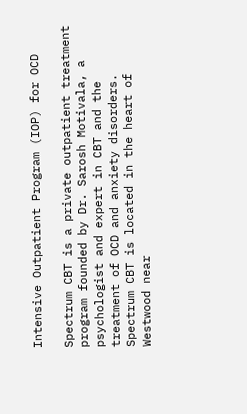Intensive Outpatient Program (IOP) for OCD

Spectrum CBT is a private outpatient treatment program founded by Dr. Sarosh Motivala, a psychologist and expert in CBT and the treatment of OCD and anxiety disorders. Spectrum CBT is located in the heart of Westwood near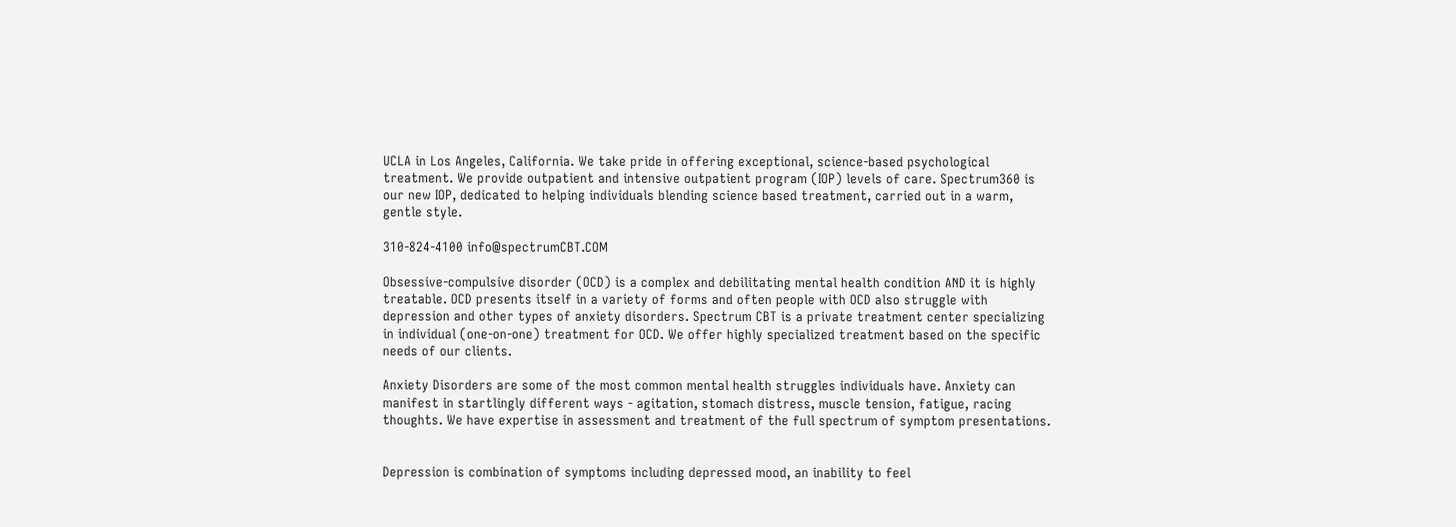UCLA in Los Angeles, California. We take pride in offering exceptional, science-based psychological treatment. We provide outpatient and intensive outpatient program (IOP) levels of care. Spectrum360 is our new IOP, dedicated to helping individuals blending science based treatment, carried out in a warm, gentle style.

310-824-4100 info@spectrumCBT.COM

Obsessive-compulsive disorder (OCD) is a complex and debilitating mental health condition AND it is highly treatable. OCD presents itself in a variety of forms and often people with OCD also struggle with depression and other types of anxiety disorders. Spectrum CBT is a private treatment center specializing in individual (one-on-one) treatment for OCD. We offer highly specialized treatment based on the specific needs of our clients.

Anxiety Disorders are some of the most common mental health struggles individuals have. Anxiety can manifest in startlingly different ways - agitation, stomach distress, muscle tension, fatigue, racing thoughts. We have expertise in assessment and treatment of the full spectrum of symptom presentations.


Depression is combination of symptoms including depressed mood, an inability to feel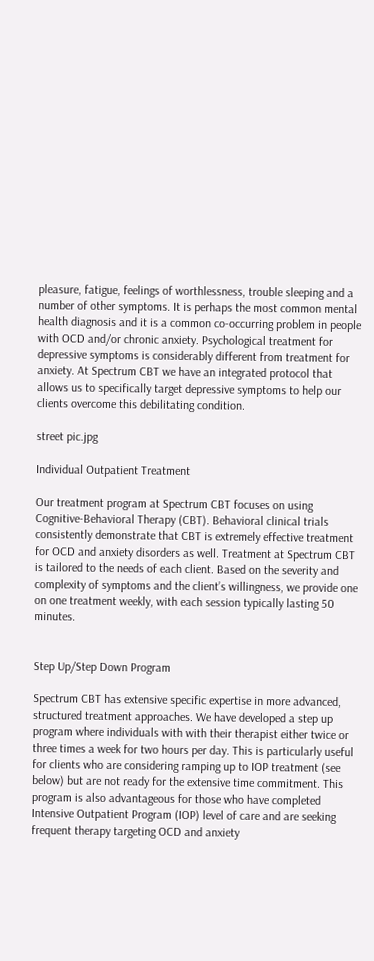pleasure, fatigue, feelings of worthlessness, trouble sleeping and a number of other symptoms. It is perhaps the most common mental health diagnosis and it is a common co-occurring problem in people with OCD and/or chronic anxiety. Psychological treatment for depressive symptoms is considerably different from treatment for anxiety. At Spectrum CBT we have an integrated protocol that allows us to specifically target depressive symptoms to help our clients overcome this debilitating condition.

street pic.jpg

Individual Outpatient Treatment

Our treatment program at Spectrum CBT focuses on using Cognitive-Behavioral Therapy (CBT). Behavioral clinical trials consistently demonstrate that CBT is extremely effective treatment for OCD and anxiety disorders as well. Treatment at Spectrum CBT is tailored to the needs of each client. Based on the severity and complexity of symptoms and the client’s willingness, we provide one on one treatment weekly, with each session typically lasting 50 minutes.


Step Up/Step Down Program

Spectrum CBT has extensive specific expertise in more advanced, structured treatment approaches. We have developed a step up program where individuals with with their therapist either twice or three times a week for two hours per day. This is particularly useful for clients who are considering ramping up to IOP treatment (see below) but are not ready for the extensive time commitment. This program is also advantageous for those who have completed Intensive Outpatient Program (IOP) level of care and are seeking frequent therapy targeting OCD and anxiety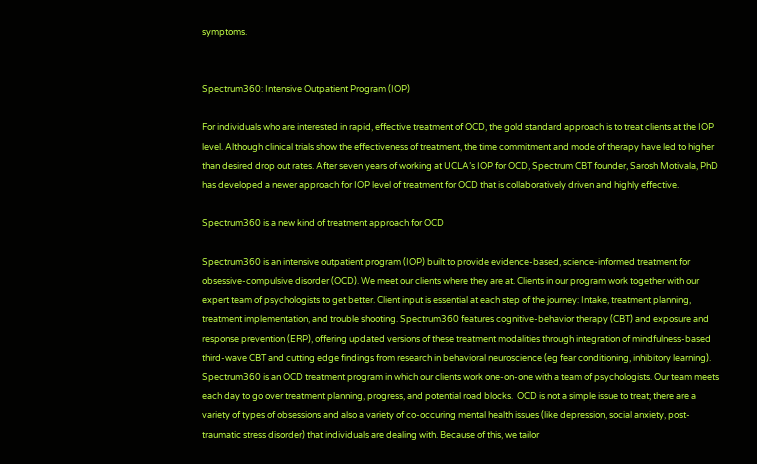symptoms.


Spectrum360: Intensive Outpatient Program (IOP)

For individuals who are interested in rapid, effective treatment of OCD, the gold standard approach is to treat clients at the IOP level. Although clinical trials show the effectiveness of treatment, the time commitment and mode of therapy have led to higher than desired drop out rates. After seven years of working at UCLA’s IOP for OCD, Spectrum CBT founder, Sarosh Motivala, PhD has developed a newer approach for IOP level of treatment for OCD that is collaboratively driven and highly effective.

Spectrum360 is a new kind of treatment approach for OCD

Spectrum360 is an intensive outpatient program (IOP) built to provide evidence-based, science-informed treatment for obsessive-compulsive disorder (OCD). We meet our clients where they are at. Clients in our program work together with our expert team of psychologists to get better. Client input is essential at each step of the journey: Intake, treatment planning, treatment implementation, and trouble shooting. Spectrum360 features cognitive-behavior therapy (CBT) and exposure and response prevention (ERP), offering updated versions of these treatment modalities through integration of mindfulness-based third-wave CBT and cutting edge findings from research in behavioral neuroscience (eg fear conditioning, inhibitory learning). Spectrum360 is an OCD treatment program in which our clients work one-on-one with a team of psychologists. Our team meets each day to go over treatment planning, progress, and potential road blocks.  OCD is not a simple issue to treat; there are a variety of types of obsessions and also a variety of co-occuring mental health issues (like depression, social anxiety, post-traumatic stress disorder) that individuals are dealing with. Because of this, we tailor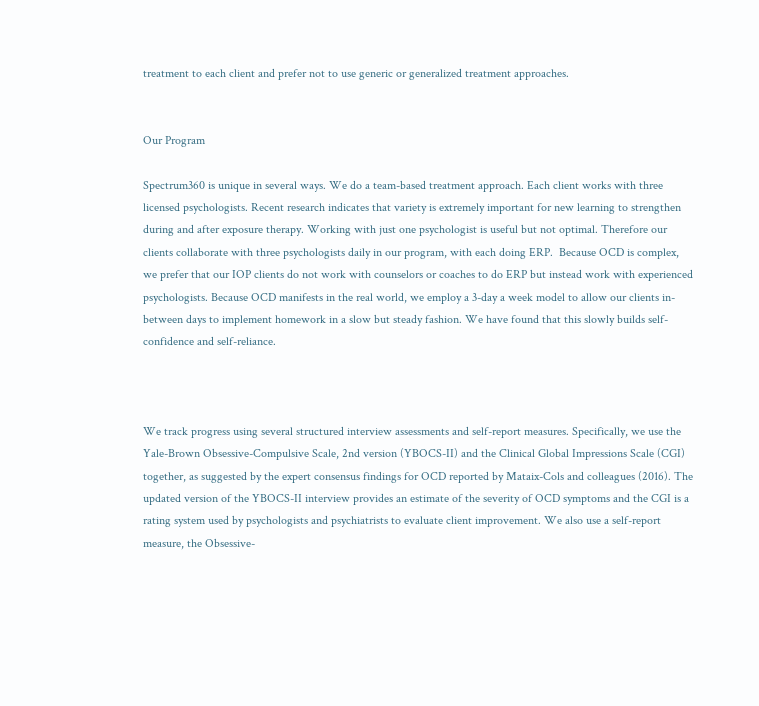treatment to each client and prefer not to use generic or generalized treatment approaches.


Our Program

Spectrum360 is unique in several ways. We do a team-based treatment approach. Each client works with three licensed psychologists. Recent research indicates that variety is extremely important for new learning to strengthen during and after exposure therapy. Working with just one psychologist is useful but not optimal. Therefore our clients collaborate with three psychologists daily in our program, with each doing ERP.  Because OCD is complex, we prefer that our IOP clients do not work with counselors or coaches to do ERP but instead work with experienced psychologists. Because OCD manifests in the real world, we employ a 3-day a week model to allow our clients in-between days to implement homework in a slow but steady fashion. We have found that this slowly builds self-confidence and self-reliance.



We track progress using several structured interview assessments and self-report measures. Specifically, we use the Yale-Brown Obsessive-Compulsive Scale, 2nd version (YBOCS-II) and the Clinical Global Impressions Scale (CGI) together, as suggested by the expert consensus findings for OCD reported by Mataix-Cols and colleagues (2016). The updated version of the YBOCS-II interview provides an estimate of the severity of OCD symptoms and the CGI is a rating system used by psychologists and psychiatrists to evaluate client improvement. We also use a self-report measure, the Obsessive-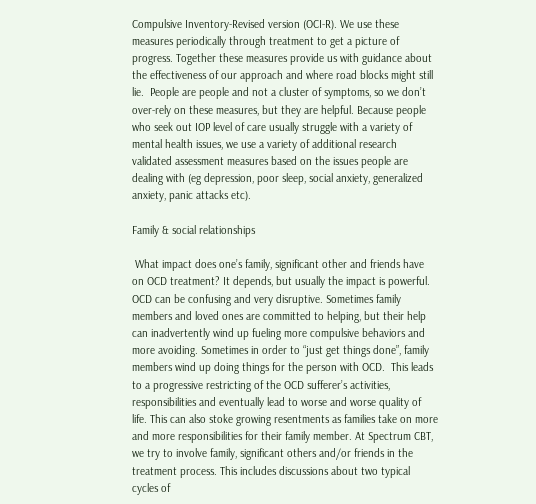Compulsive Inventory-Revised version (OCI-R). We use these measures periodically through treatment to get a picture of progress. Together these measures provide us with guidance about the effectiveness of our approach and where road blocks might still lie.  People are people and not a cluster of symptoms, so we don’t over-rely on these measures, but they are helpful. Because people who seek out IOP level of care usually struggle with a variety of mental health issues, we use a variety of additional research validated assessment measures based on the issues people are dealing with (eg depression, poor sleep, social anxiety, generalized anxiety, panic attacks etc).

Family & social relationships

 What impact does one’s family, significant other and friends have on OCD treatment? It depends, but usually the impact is powerful. OCD can be confusing and very disruptive. Sometimes family members and loved ones are committed to helping, but their help can inadvertently wind up fueling more compulsive behaviors and more avoiding. Sometimes in order to “just get things done”, family members wind up doing things for the person with OCD.  This leads to a progressive restricting of the OCD sufferer’s activities, responsibilities and eventually lead to worse and worse quality of life. This can also stoke growing resentments as families take on more and more responsibilities for their family member. At Spectrum CBT, we try to involve family, significant others and/or friends in the treatment process. This includes discussions about two typical cycles of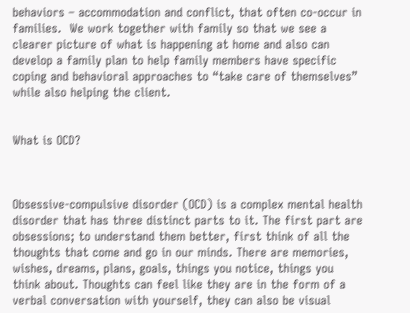behaviors – accommodation and conflict, that often co-occur in families.  We work together with family so that we see a clearer picture of what is happening at home and also can develop a family plan to help family members have specific coping and behavioral approaches to “take care of themselves” while also helping the client.


What is OCD?



Obsessive-compulsive disorder (OCD) is a complex mental health disorder that has three distinct parts to it. The first part are obsessions; to understand them better, first think of all the thoughts that come and go in our minds. There are memories, wishes, dreams, plans, goals, things you notice, things you think about. Thoughts can feel like they are in the form of a verbal conversation with yourself, they can also be visual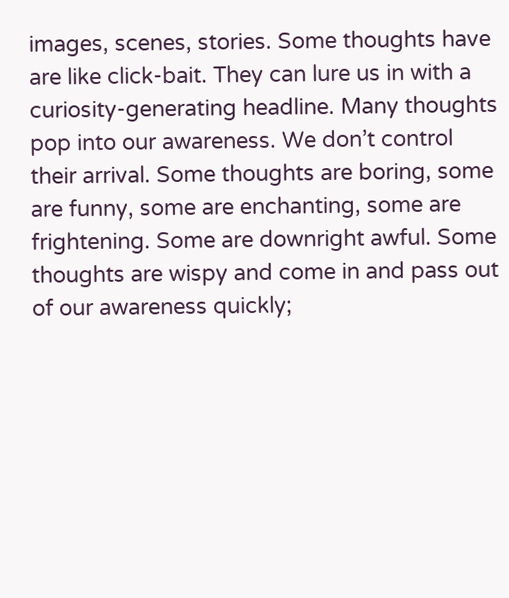images, scenes, stories. Some thoughts have are like click-bait. They can lure us in with a curiosity-generating headline. Many thoughts pop into our awareness. We don’t control their arrival. Some thoughts are boring, some are funny, some are enchanting, some are frightening. Some are downright awful. Some thoughts are wispy and come in and pass out of our awareness quickly;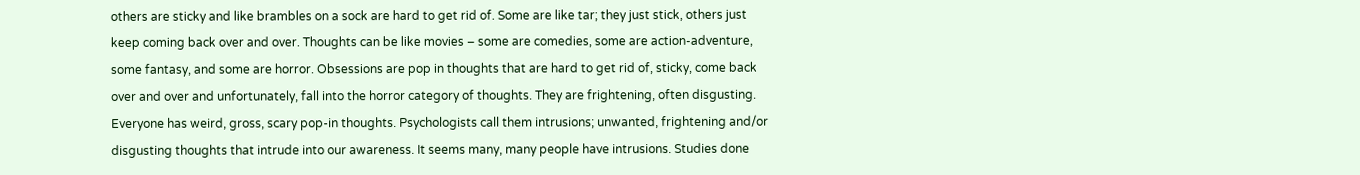others are sticky and like brambles on a sock are hard to get rid of. Some are like tar; they just stick, others just keep coming back over and over. Thoughts can be like movies – some are comedies, some are action-adventure, some fantasy, and some are horror. Obsessions are pop in thoughts that are hard to get rid of, sticky, come back over and over and unfortunately, fall into the horror category of thoughts. They are frightening, often disgusting. Everyone has weird, gross, scary pop-in thoughts. Psychologists call them intrusions; unwanted, frightening and/or disgusting thoughts that intrude into our awareness. It seems many, many people have intrusions. Studies done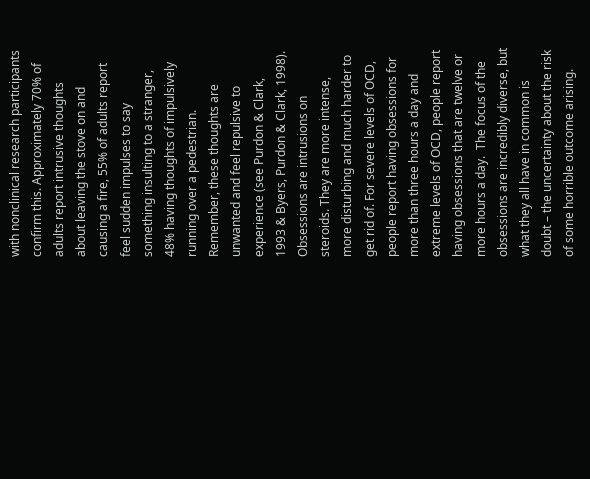with nonclinical research participants confirm this. Approximately 70% of adults report intrusive thoughts about leaving the stove on and causing a fire, 55% of adults report feel sudden impulses to say something insulting to a stranger, 48% having thoughts of impulsively running over a pedestrian. Remember, these thoughts are unwanted and feel repulsive to experience (see Purdon & Clark, 1993 & Byers, Purdon & Clark, 1998). Obsessions are intrusions on steroids. They are more intense, more disturbing and much harder to get rid of. For severe levels of OCD, people report having obsessions for more than three hours a day and extreme levels of OCD, people report having obsessions that are twelve or more hours a day.  The focus of the obsessions are incredibly diverse, but what they all have in common is doubt – the uncertainty about the risk of some horrible outcome arising.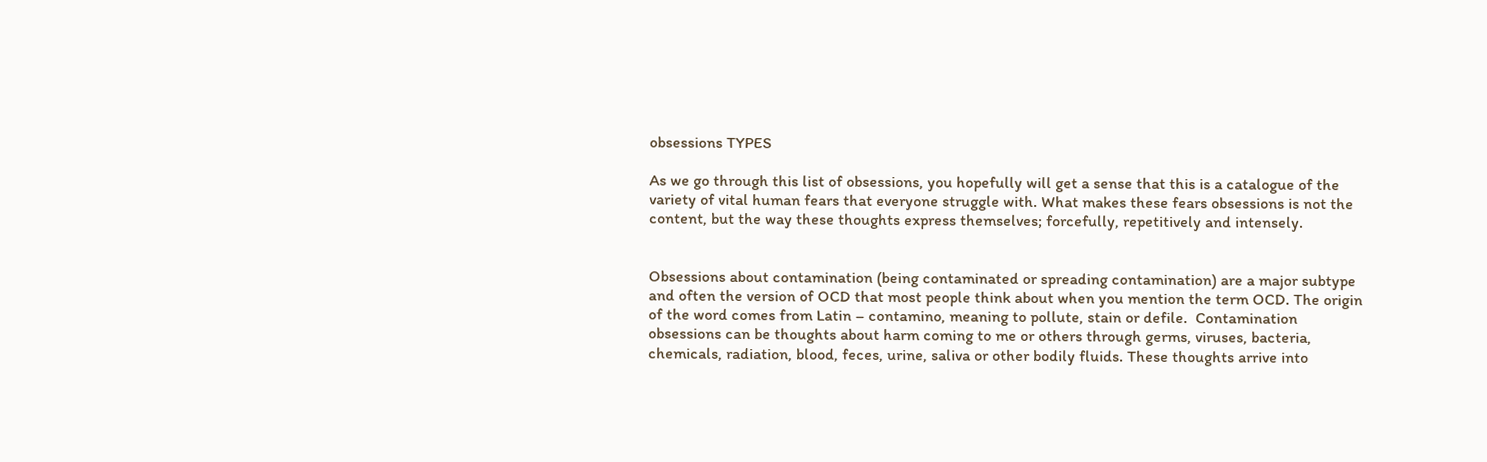obsessions TYPES

As we go through this list of obsessions, you hopefully will get a sense that this is a catalogue of the variety of vital human fears that everyone struggle with. What makes these fears obsessions is not the content, but the way these thoughts express themselves; forcefully, repetitively and intensely.


Obsessions about contamination (being contaminated or spreading contamination) are a major subtype and often the version of OCD that most people think about when you mention the term OCD. The origin of the word comes from Latin – contamino, meaning to pollute, stain or defile.  Contamination obsessions can be thoughts about harm coming to me or others through germs, viruses, bacteria, chemicals, radiation, blood, feces, urine, saliva or other bodily fluids. These thoughts arrive into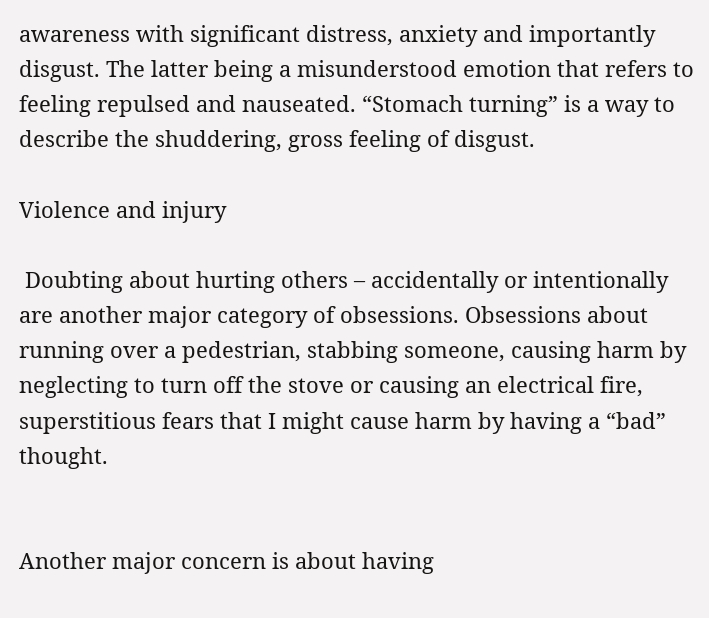awareness with significant distress, anxiety and importantly disgust. The latter being a misunderstood emotion that refers to feeling repulsed and nauseated. “Stomach turning” is a way to describe the shuddering, gross feeling of disgust.

Violence and injury

 Doubting about hurting others – accidentally or intentionally are another major category of obsessions. Obsessions about running over a pedestrian, stabbing someone, causing harm by neglecting to turn off the stove or causing an electrical fire, superstitious fears that I might cause harm by having a “bad” thought.


Another major concern is about having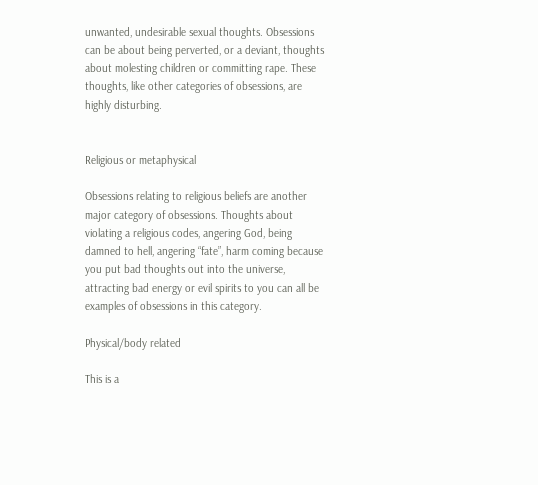unwanted, undesirable sexual thoughts. Obsessions can be about being perverted, or a deviant, thoughts about molesting children or committing rape. These thoughts, like other categories of obsessions, are highly disturbing.


Religious or metaphysical

Obsessions relating to religious beliefs are another major category of obsessions. Thoughts about violating a religious codes, angering God, being damned to hell, angering “fate”, harm coming because you put bad thoughts out into the universe, attracting bad energy or evil spirits to you can all be examples of obsessions in this category.

Physical/body related

This is a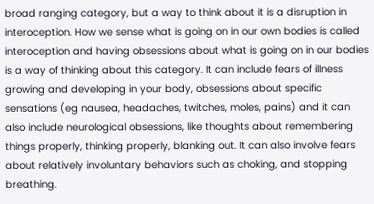broad ranging category, but a way to think about it is a disruption in interoception. How we sense what is going on in our own bodies is called interoception and having obsessions about what is going on in our bodies is a way of thinking about this category. It can include fears of illness growing and developing in your body, obsessions about specific sensations (eg nausea, headaches, twitches, moles, pains) and it can also include neurological obsessions, like thoughts about remembering things properly, thinking properly, blanking out. It can also involve fears about relatively involuntary behaviors such as choking, and stopping breathing.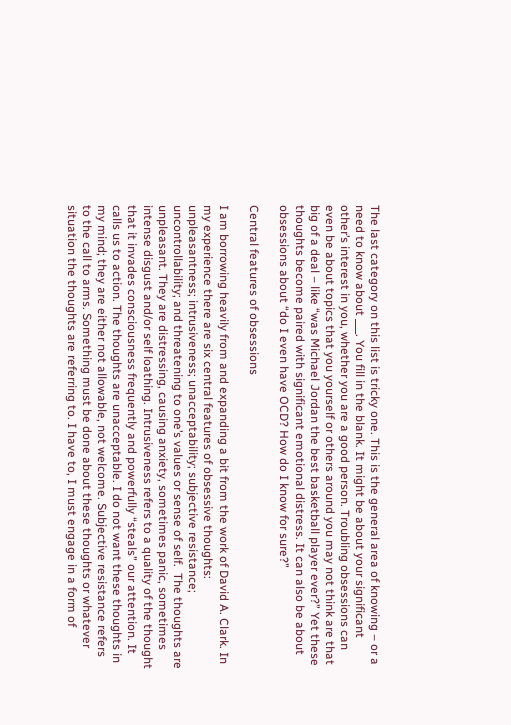The last category on this list is tricky one. This is the general area of knowing – or a need to know about ___. You fill in the blank. It might be about your significant other’s interest in you, whether you are a good person. Troubling obsessions can even be about topics that you yourself or others around you may not think are that big of a deal – like “was Michael Jordan the best basketball player ever?” Yet these thoughts become paired with significant emotional distress. It can also be about obsessions about “do I even have OCD? How do I know for sure?”

Central features of obsessions

I am borrowing heavily from and expanding a bit from the work of David A. Clark. In my experience there are six central features of obsessive thoughts: unpleasantness; intrusiveness; unacceptability; subjective resistance; uncontrollability; and threatening to one’s values or sense of self.  The thoughts are unpleasant. They are distressing, causing anxiety, sometimes panic, sometimes intense disgust and/or self loathing. Intrusiveness refers to a quality of the thought that it invades consciousness frequently and powerfully “steals” our attention. It calls us to action. The thoughts are unacceptable. I do not want these thoughts in my mind; they are either not allowable, not welcome. Subjective resistance refers to the call to arms. Something must be done about these thoughts or whatever situation the thoughts are referring to. I have to, I must engage in a form of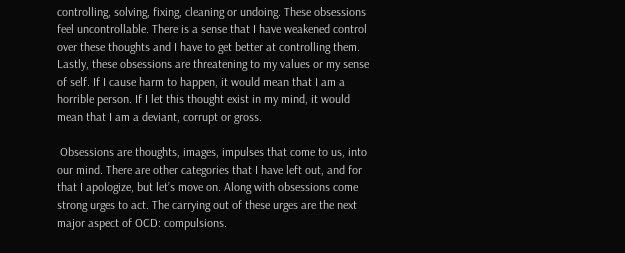controlling, solving, fixing, cleaning or undoing. These obsessions feel uncontrollable. There is a sense that I have weakened control over these thoughts and I have to get better at controlling them. Lastly, these obsessions are threatening to my values or my sense of self. If I cause harm to happen, it would mean that I am a horrible person. If I let this thought exist in my mind, it would mean that I am a deviant, corrupt or gross.

 Obsessions are thoughts, images, impulses that come to us, into our mind. There are other categories that I have left out, and for that I apologize, but let’s move on. Along with obsessions come strong urges to act. The carrying out of these urges are the next major aspect of OCD: compulsions.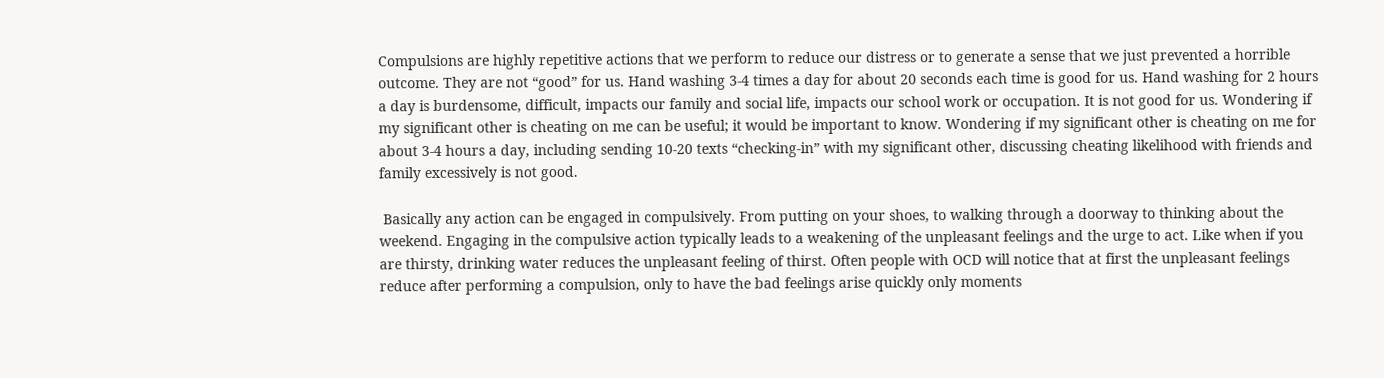Compulsions are highly repetitive actions that we perform to reduce our distress or to generate a sense that we just prevented a horrible outcome. They are not “good” for us. Hand washing 3-4 times a day for about 20 seconds each time is good for us. Hand washing for 2 hours a day is burdensome, difficult, impacts our family and social life, impacts our school work or occupation. It is not good for us. Wondering if my significant other is cheating on me can be useful; it would be important to know. Wondering if my significant other is cheating on me for about 3-4 hours a day, including sending 10-20 texts “checking-in” with my significant other, discussing cheating likelihood with friends and family excessively is not good.

 Basically any action can be engaged in compulsively. From putting on your shoes, to walking through a doorway to thinking about the weekend. Engaging in the compulsive action typically leads to a weakening of the unpleasant feelings and the urge to act. Like when if you are thirsty, drinking water reduces the unpleasant feeling of thirst. Often people with OCD will notice that at first the unpleasant feelings reduce after performing a compulsion, only to have the bad feelings arise quickly only moments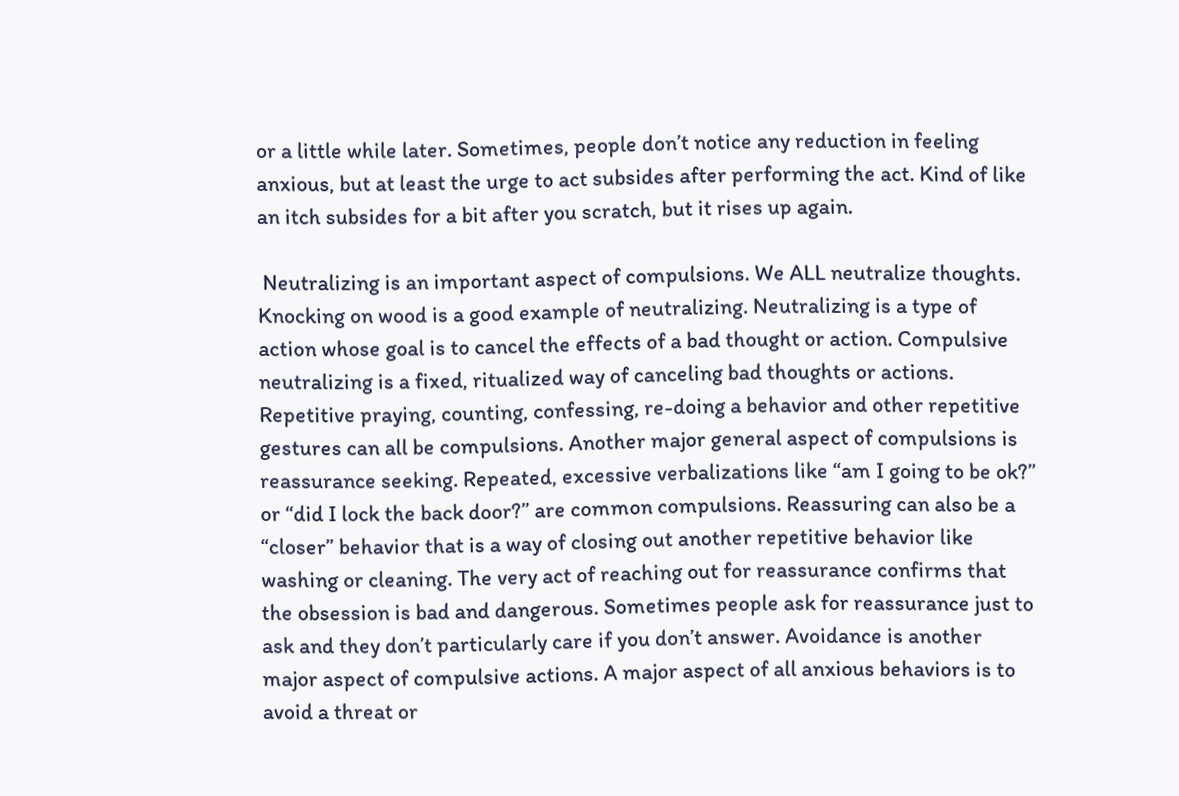or a little while later. Sometimes, people don’t notice any reduction in feeling anxious, but at least the urge to act subsides after performing the act. Kind of like an itch subsides for a bit after you scratch, but it rises up again.

 Neutralizing is an important aspect of compulsions. We ALL neutralize thoughts. Knocking on wood is a good example of neutralizing. Neutralizing is a type of action whose goal is to cancel the effects of a bad thought or action. Compulsive neutralizing is a fixed, ritualized way of canceling bad thoughts or actions. Repetitive praying, counting, confessing, re-doing a behavior and other repetitive gestures can all be compulsions. Another major general aspect of compulsions is reassurance seeking. Repeated, excessive verbalizations like “am I going to be ok?” or “did I lock the back door?” are common compulsions. Reassuring can also be a “closer” behavior that is a way of closing out another repetitive behavior like washing or cleaning. The very act of reaching out for reassurance confirms that the obsession is bad and dangerous. Sometimes people ask for reassurance just to ask and they don’t particularly care if you don’t answer. Avoidance is another major aspect of compulsive actions. A major aspect of all anxious behaviors is to avoid a threat or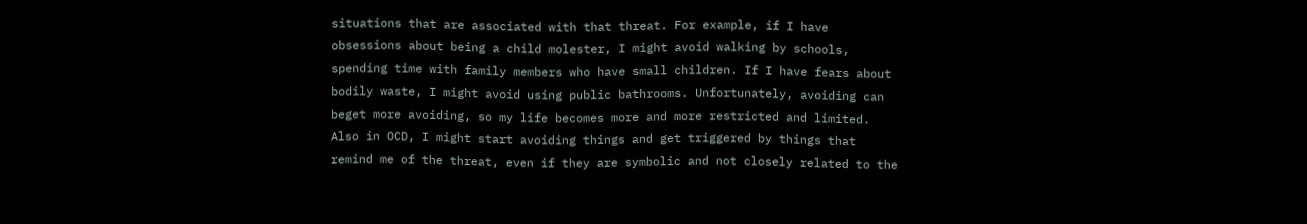situations that are associated with that threat. For example, if I have obsessions about being a child molester, I might avoid walking by schools, spending time with family members who have small children. If I have fears about bodily waste, I might avoid using public bathrooms. Unfortunately, avoiding can beget more avoiding, so my life becomes more and more restricted and limited. Also in OCD, I might start avoiding things and get triggered by things that remind me of the threat, even if they are symbolic and not closely related to the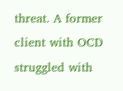threat. A former client with OCD struggled with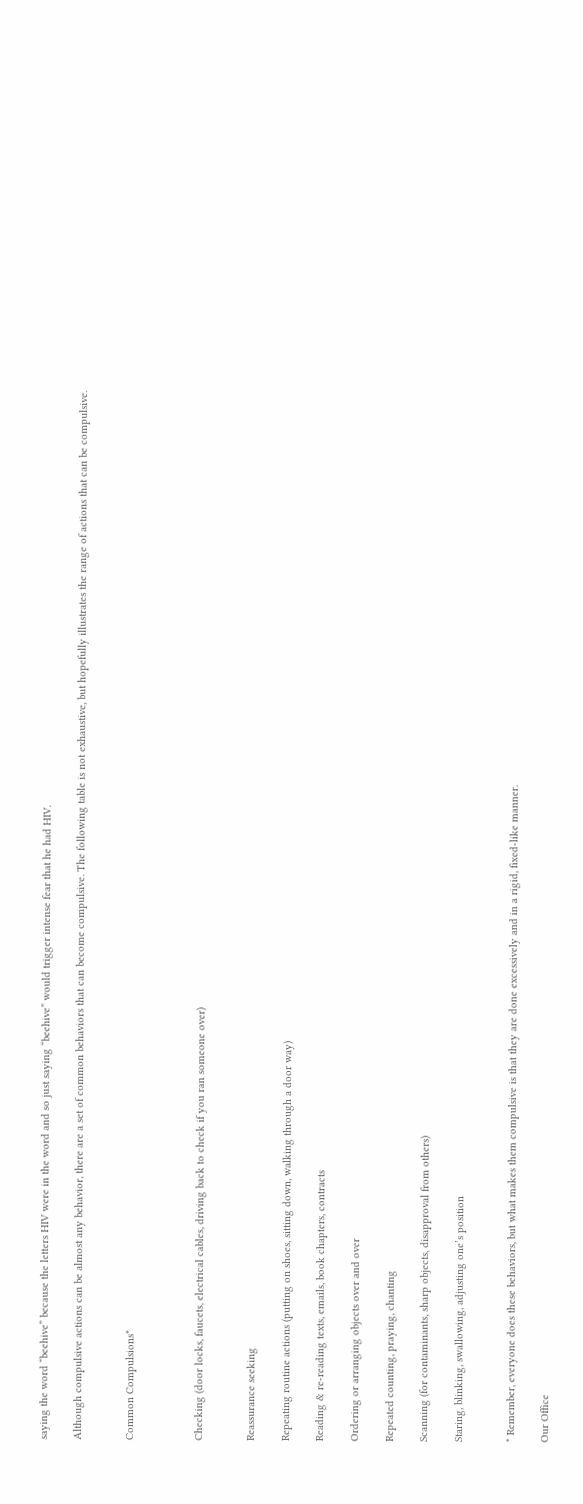saying the word “beehive” because the letters HIV were in the word and so just saying “beehive” would trigger intense fear that he had HIV.

Although compulsive actions can be almost any behavior, there are a set of common behaviors that can become compulsive. The following table is not exhaustive, but hopefully illustrates the range of actions that can be compulsive.


Common Compulsions*



Checking (door locks, faucets, electrical cables, driving back to check if you ran someone over)


Reassurance seeking

Repeating routine actions (putting on shoes, sitting down, walking through a door way)

Reading & re-reading texts, emails, book chapters, contracts

Ordering or arranging objects over and over

Repeated counting, praying, chanting

Scanning (for contaminants, sharp objects, disapproval from others)

Staring, blinking, swallowing, adjusting one’s position


* Remember, everyone does these behaviors, but what makes them compulsive is that they are done excessively and in a rigid, fixed-like manner.

Our Office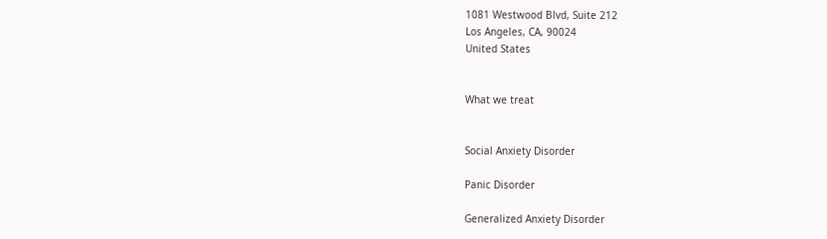1081 Westwood Blvd, Suite 212
Los Angeles, CA, 90024
United States


What we treat


Social Anxiety Disorder

Panic Disorder

Generalized Anxiety Disorder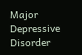Major Depressive Disorder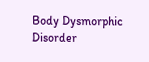Body Dysmorphic Disorder